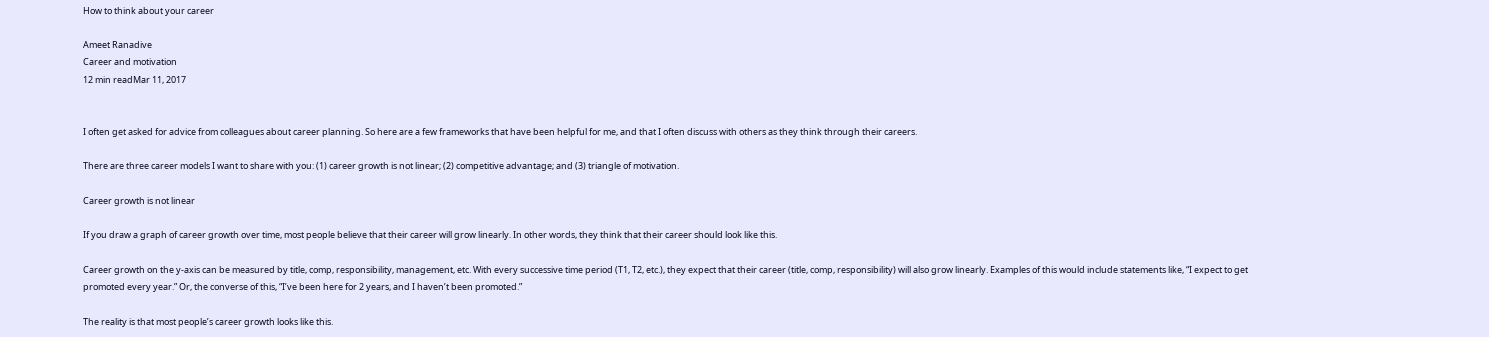How to think about your career

Ameet Ranadive
Career and motivation
12 min readMar 11, 2017


I often get asked for advice from colleagues about career planning. So here are a few frameworks that have been helpful for me, and that I often discuss with others as they think through their careers.

There are three career models I want to share with you: (1) career growth is not linear; (2) competitive advantage; and (3) triangle of motivation.

Career growth is not linear

If you draw a graph of career growth over time, most people believe that their career will grow linearly. In other words, they think that their career should look like this.

Career growth on the y-axis can be measured by title, comp, responsibility, management, etc. With every successive time period (T1, T2, etc.), they expect that their career (title, comp, responsibility) will also grow linearly. Examples of this would include statements like, “I expect to get promoted every year.” Or, the converse of this, “I’ve been here for 2 years, and I haven’t been promoted.”

The reality is that most people’s career growth looks like this.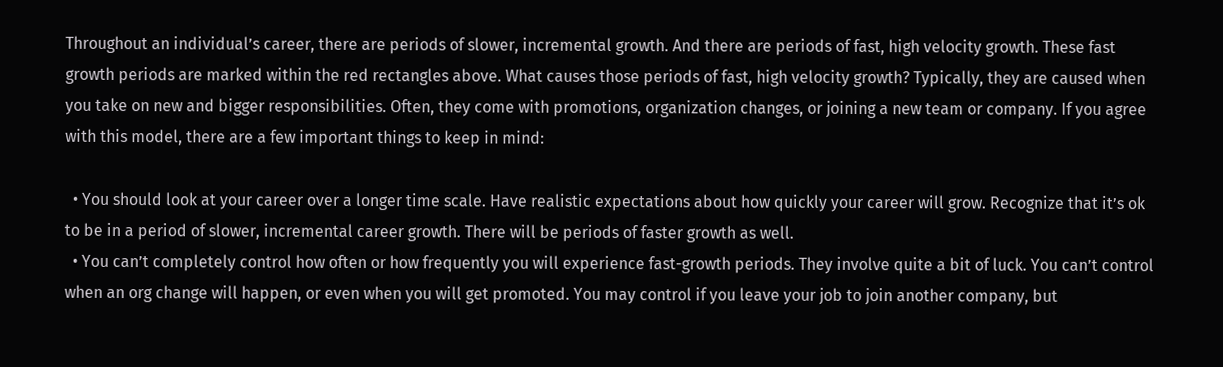Throughout an individual’s career, there are periods of slower, incremental growth. And there are periods of fast, high velocity growth. These fast growth periods are marked within the red rectangles above. What causes those periods of fast, high velocity growth? Typically, they are caused when you take on new and bigger responsibilities. Often, they come with promotions, organization changes, or joining a new team or company. If you agree with this model, there are a few important things to keep in mind:

  • You should look at your career over a longer time scale. Have realistic expectations about how quickly your career will grow. Recognize that it’s ok to be in a period of slower, incremental career growth. There will be periods of faster growth as well.
  • You can’t completely control how often or how frequently you will experience fast-growth periods. They involve quite a bit of luck. You can’t control when an org change will happen, or even when you will get promoted. You may control if you leave your job to join another company, but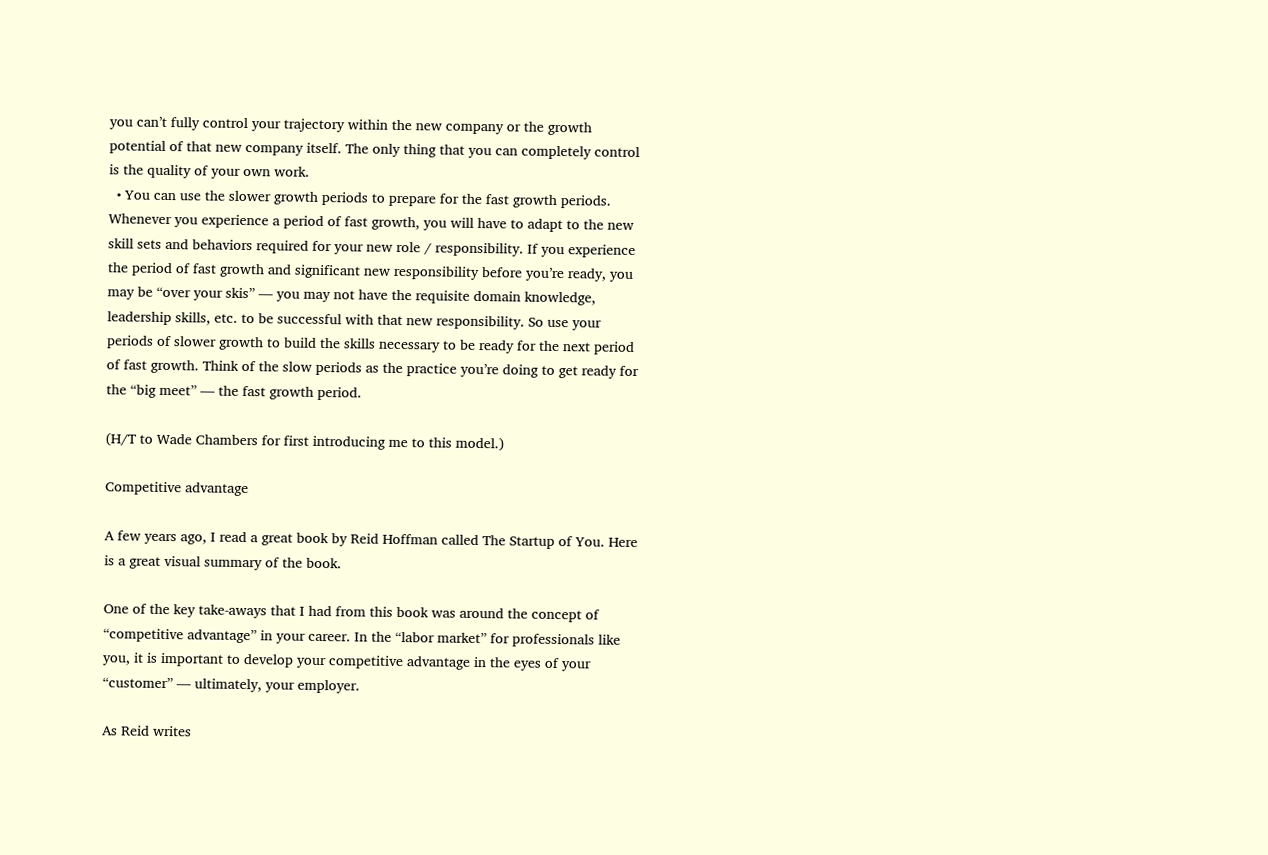you can’t fully control your trajectory within the new company or the growth potential of that new company itself. The only thing that you can completely control is the quality of your own work.
  • You can use the slower growth periods to prepare for the fast growth periods. Whenever you experience a period of fast growth, you will have to adapt to the new skill sets and behaviors required for your new role / responsibility. If you experience the period of fast growth and significant new responsibility before you’re ready, you may be “over your skis” — you may not have the requisite domain knowledge, leadership skills, etc. to be successful with that new responsibility. So use your periods of slower growth to build the skills necessary to be ready for the next period of fast growth. Think of the slow periods as the practice you’re doing to get ready for the “big meet” — the fast growth period.

(H/T to Wade Chambers for first introducing me to this model.)

Competitive advantage

A few years ago, I read a great book by Reid Hoffman called The Startup of You. Here is a great visual summary of the book.

One of the key take-aways that I had from this book was around the concept of “competitive advantage” in your career. In the “labor market” for professionals like you, it is important to develop your competitive advantage in the eyes of your “customer” — ultimately, your employer.

As Reid writes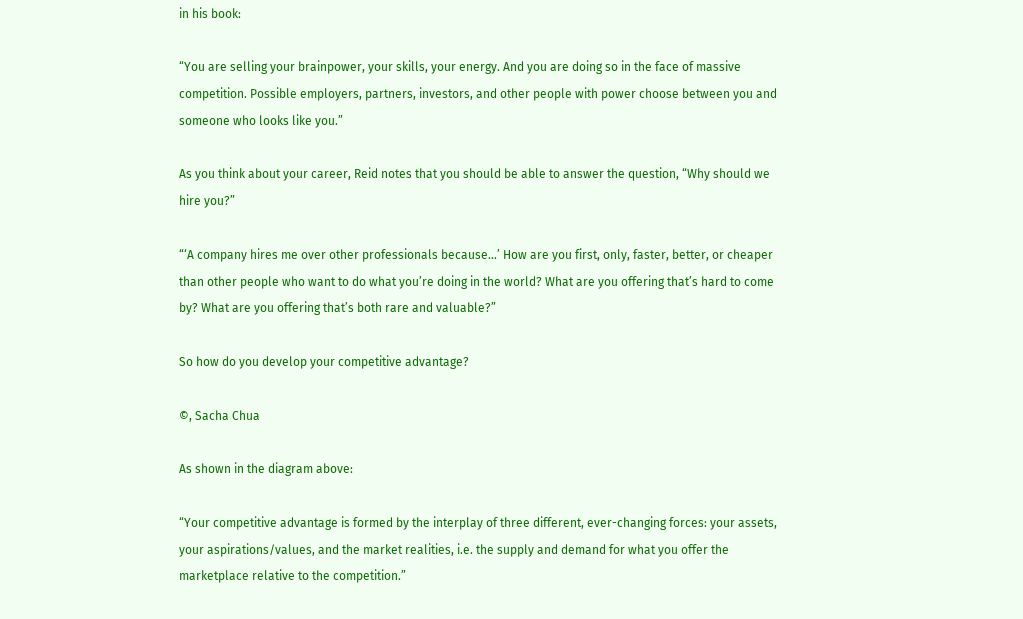in his book:

“You are selling your brainpower, your skills, your energy. And you are doing so in the face of massive competition. Possible employers, partners, investors, and other people with power choose between you and someone who looks like you.”

As you think about your career, Reid notes that you should be able to answer the question, “Why should we hire you?”

“‘A company hires me over other professionals because…’ How are you first, only, faster, better, or cheaper than other people who want to do what you’re doing in the world? What are you offering that’s hard to come by? What are you offering that’s both rare and valuable?”

So how do you develop your competitive advantage?

©, Sacha Chua

As shown in the diagram above:

“Your competitive advantage is formed by the interplay of three different, ever-changing forces: your assets, your aspirations/values, and the market realities, i.e. the supply and demand for what you offer the marketplace relative to the competition.”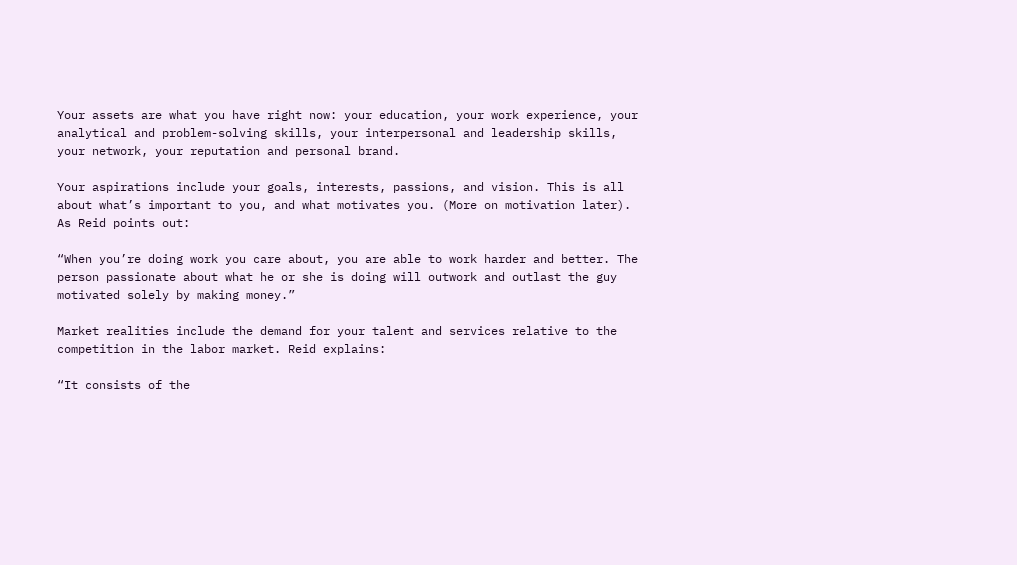Your assets are what you have right now: your education, your work experience, your analytical and problem-solving skills, your interpersonal and leadership skills, your network, your reputation and personal brand.

Your aspirations include your goals, interests, passions, and vision. This is all about what’s important to you, and what motivates you. (More on motivation later). As Reid points out:

“When you’re doing work you care about, you are able to work harder and better. The person passionate about what he or she is doing will outwork and outlast the guy motivated solely by making money.”

Market realities include the demand for your talent and services relative to the competition in the labor market. Reid explains:

“It consists of the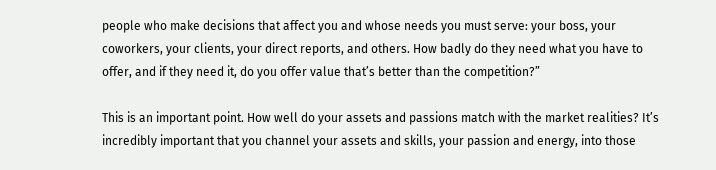people who make decisions that affect you and whose needs you must serve: your boss, your coworkers, your clients, your direct reports, and others. How badly do they need what you have to offer, and if they need it, do you offer value that’s better than the competition?”

This is an important point. How well do your assets and passions match with the market realities? It’s incredibly important that you channel your assets and skills, your passion and energy, into those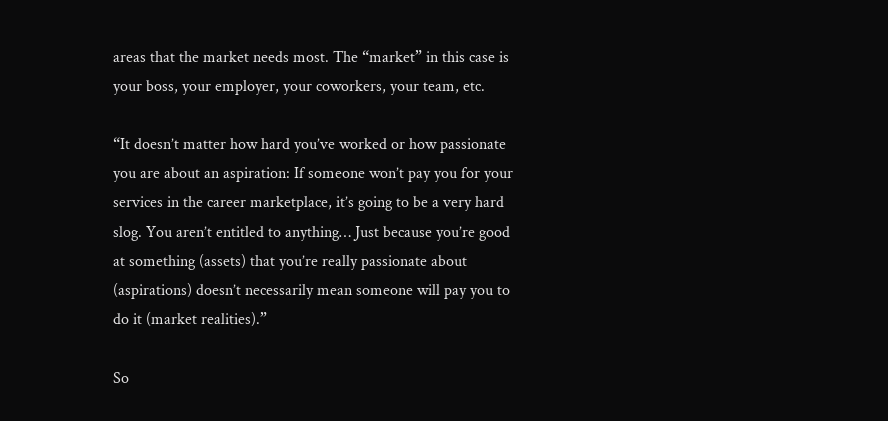areas that the market needs most. The “market” in this case is your boss, your employer, your coworkers, your team, etc.

“It doesn’t matter how hard you’ve worked or how passionate you are about an aspiration: If someone won’t pay you for your services in the career marketplace, it’s going to be a very hard slog. You aren’t entitled to anything… Just because you’re good at something (assets) that you’re really passionate about (aspirations) doesn’t necessarily mean someone will pay you to do it (market realities).”

So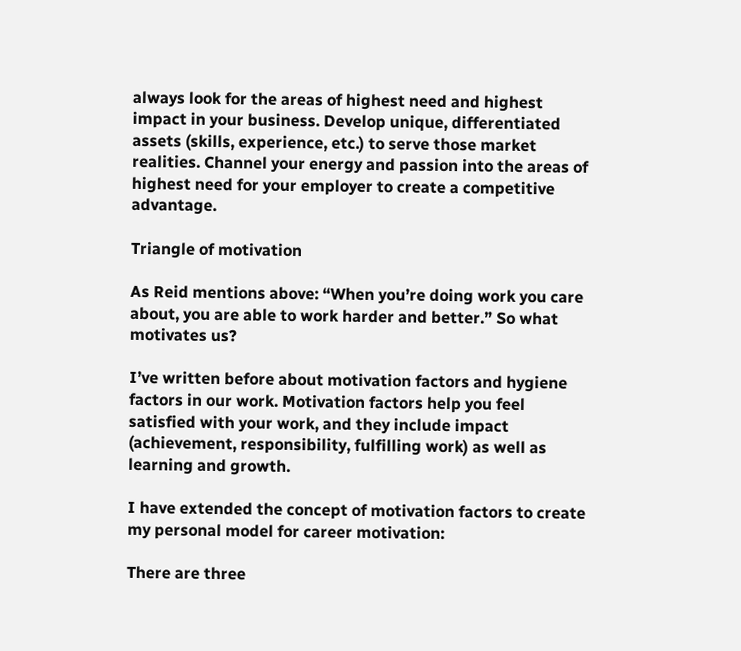always look for the areas of highest need and highest impact in your business. Develop unique, differentiated assets (skills, experience, etc.) to serve those market realities. Channel your energy and passion into the areas of highest need for your employer to create a competitive advantage.

Triangle of motivation

As Reid mentions above: “When you’re doing work you care about, you are able to work harder and better.” So what motivates us?

I’ve written before about motivation factors and hygiene factors in our work. Motivation factors help you feel satisfied with your work, and they include impact (achievement, responsibility, fulfilling work) as well as learning and growth.

I have extended the concept of motivation factors to create my personal model for career motivation:

There are three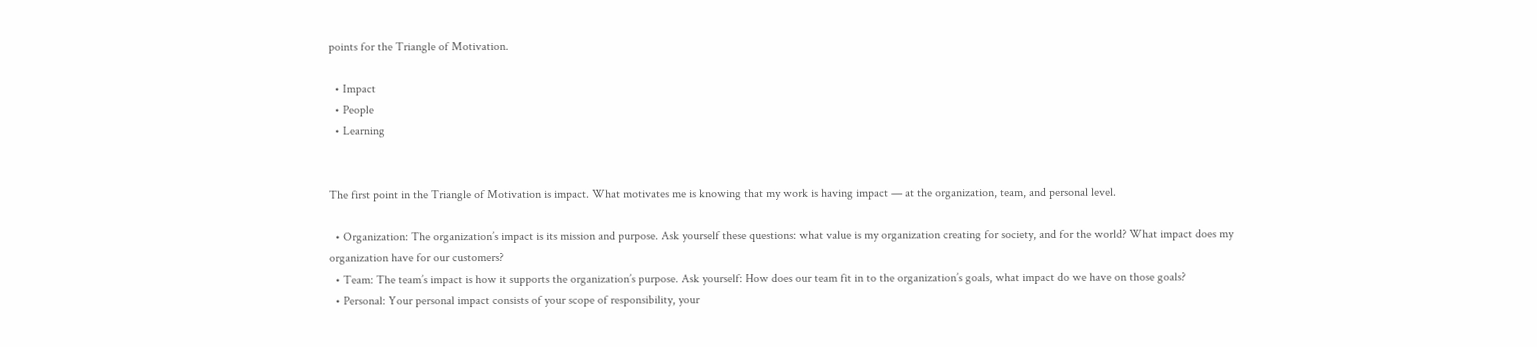points for the Triangle of Motivation.

  • Impact
  • People
  • Learning


The first point in the Triangle of Motivation is impact. What motivates me is knowing that my work is having impact — at the organization, team, and personal level.

  • Organization: The organization’s impact is its mission and purpose. Ask yourself these questions: what value is my organization creating for society, and for the world? What impact does my organization have for our customers?
  • Team: The team’s impact is how it supports the organization’s purpose. Ask yourself: How does our team fit in to the organization’s goals, what impact do we have on those goals?
  • Personal: Your personal impact consists of your scope of responsibility, your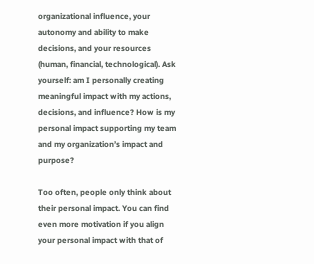organizational influence, your autonomy and ability to make decisions, and your resources (human, financial, technological). Ask yourself: am I personally creating meaningful impact with my actions, decisions, and influence? How is my personal impact supporting my team and my organization’s impact and purpose?

Too often, people only think about their personal impact. You can find even more motivation if you align your personal impact with that of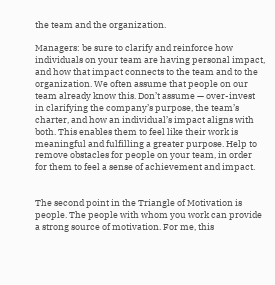the team and the organization.

Managers: be sure to clarify and reinforce how individuals on your team are having personal impact, and how that impact connects to the team and to the organization. We often assume that people on our team already know this. Don’t assume — over-invest in clarifying the company’s purpose, the team’s charter, and how an individual’s impact aligns with both. This enables them to feel like their work is meaningful and fulfilling a greater purpose. Help to remove obstacles for people on your team, in order for them to feel a sense of achievement and impact.


The second point in the Triangle of Motivation is people. The people with whom you work can provide a strong source of motivation. For me, this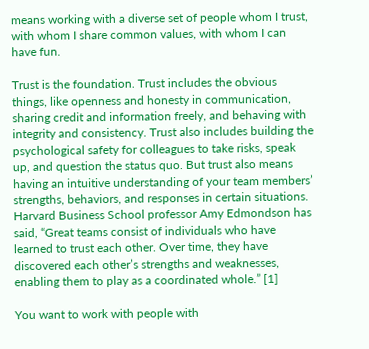means working with a diverse set of people whom I trust, with whom I share common values, with whom I can have fun.

Trust is the foundation. Trust includes the obvious things, like openness and honesty in communication, sharing credit and information freely, and behaving with integrity and consistency. Trust also includes building the psychological safety for colleagues to take risks, speak up, and question the status quo. But trust also means having an intuitive understanding of your team members’ strengths, behaviors, and responses in certain situations. Harvard Business School professor Amy Edmondson has said, “Great teams consist of individuals who have learned to trust each other. Over time, they have discovered each other’s strengths and weaknesses, enabling them to play as a coordinated whole.” [1]

You want to work with people with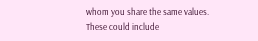whom you share the same values. These could include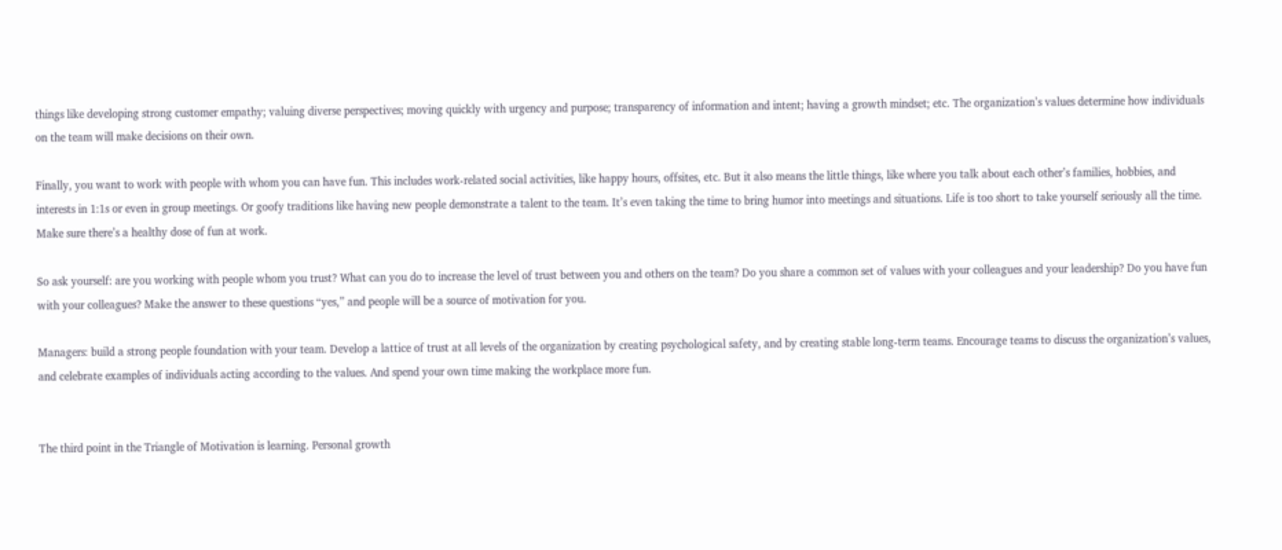things like developing strong customer empathy; valuing diverse perspectives; moving quickly with urgency and purpose; transparency of information and intent; having a growth mindset; etc. The organization’s values determine how individuals on the team will make decisions on their own.

Finally, you want to work with people with whom you can have fun. This includes work-related social activities, like happy hours, offsites, etc. But it also means the little things, like where you talk about each other’s families, hobbies, and interests in 1:1s or even in group meetings. Or goofy traditions like having new people demonstrate a talent to the team. It’s even taking the time to bring humor into meetings and situations. Life is too short to take yourself seriously all the time. Make sure there’s a healthy dose of fun at work.

So ask yourself: are you working with people whom you trust? What can you do to increase the level of trust between you and others on the team? Do you share a common set of values with your colleagues and your leadership? Do you have fun with your colleagues? Make the answer to these questions “yes,” and people will be a source of motivation for you.

Managers: build a strong people foundation with your team. Develop a lattice of trust at all levels of the organization by creating psychological safety, and by creating stable long-term teams. Encourage teams to discuss the organization’s values, and celebrate examples of individuals acting according to the values. And spend your own time making the workplace more fun.


The third point in the Triangle of Motivation is learning. Personal growth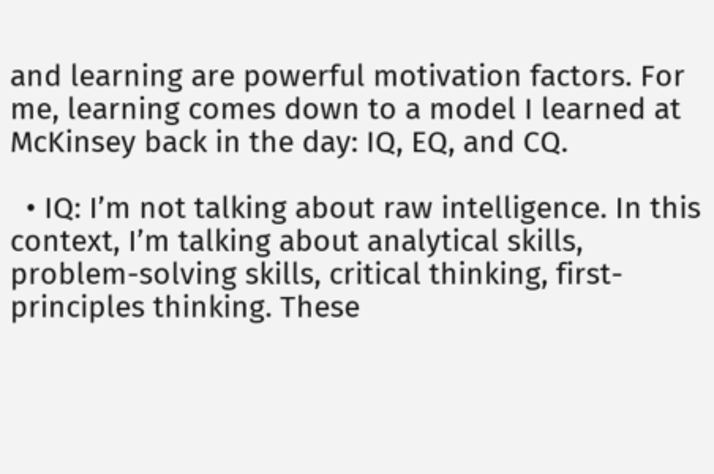and learning are powerful motivation factors. For me, learning comes down to a model I learned at McKinsey back in the day: IQ, EQ, and CQ.

  • IQ: I’m not talking about raw intelligence. In this context, I’m talking about analytical skills, problem-solving skills, critical thinking, first-principles thinking. These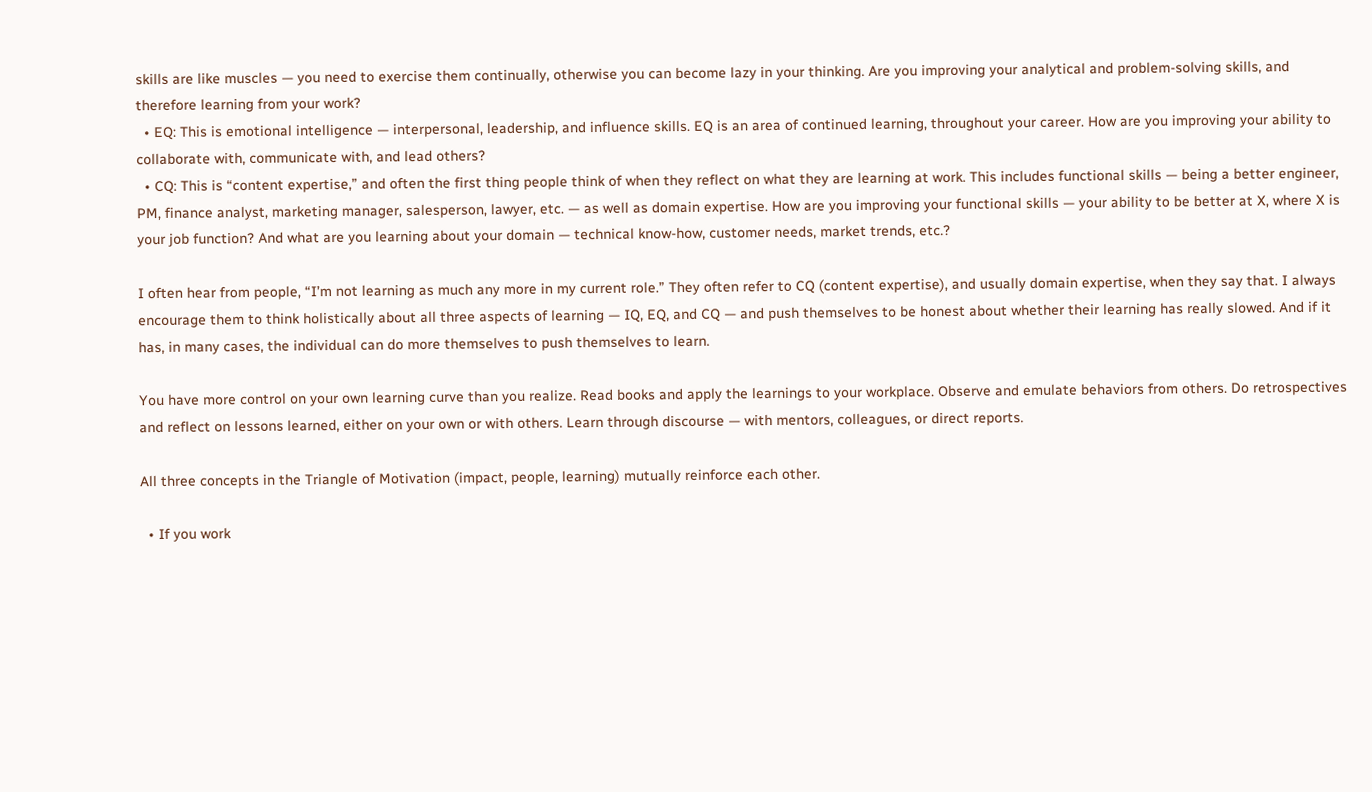skills are like muscles — you need to exercise them continually, otherwise you can become lazy in your thinking. Are you improving your analytical and problem-solving skills, and therefore learning from your work?
  • EQ: This is emotional intelligence — interpersonal, leadership, and influence skills. EQ is an area of continued learning, throughout your career. How are you improving your ability to collaborate with, communicate with, and lead others?
  • CQ: This is “content expertise,” and often the first thing people think of when they reflect on what they are learning at work. This includes functional skills — being a better engineer, PM, finance analyst, marketing manager, salesperson, lawyer, etc. — as well as domain expertise. How are you improving your functional skills — your ability to be better at X, where X is your job function? And what are you learning about your domain — technical know-how, customer needs, market trends, etc.?

I often hear from people, “I’m not learning as much any more in my current role.” They often refer to CQ (content expertise), and usually domain expertise, when they say that. I always encourage them to think holistically about all three aspects of learning — IQ, EQ, and CQ — and push themselves to be honest about whether their learning has really slowed. And if it has, in many cases, the individual can do more themselves to push themselves to learn.

You have more control on your own learning curve than you realize. Read books and apply the learnings to your workplace. Observe and emulate behaviors from others. Do retrospectives and reflect on lessons learned, either on your own or with others. Learn through discourse — with mentors, colleagues, or direct reports.

All three concepts in the Triangle of Motivation (impact, people, learning) mutually reinforce each other.

  • If you work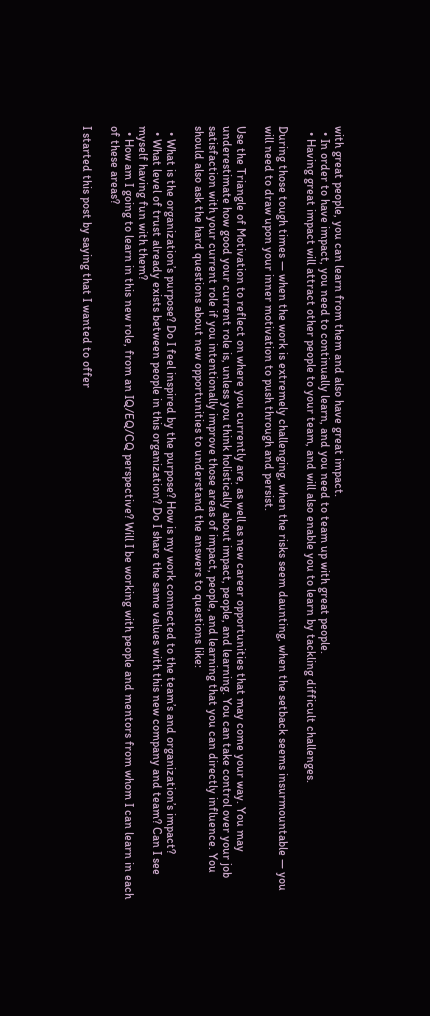with great people, you can learn from them and also have great impact.
  • In order to have impact, you need to continually learn, and you need to team up with great people.
  • Having great impact will attract other people to your team, and will also enable you to learn by tackling difficult challenges.

During those tough times — when the work is extremely challenging, when the risks seem daunting, when the setback seems insurmountable — you will need to draw upon your inner motivation to push through and persist.

Use the Triangle of Motivation to reflect on where you currently are, as well as new career opportunities that may come your way. You may underestimate how good your current role is, unless you think holistically about impact, people, and learning. You can take control over your job satisfaction with your current role if you intentionally improve those areas of impact, people, and learning that you can directly influence. You should also ask the hard questions about new opportunities to understand the answers to questions like:

  • What is the organization’s purpose? Do I feel inspired by the purpose? How is my work connected to the team’s and organization’s impact?
  • What level of trust already exists between people in this organization? Do I share the same values with this new company and team? Can I see myself having fun with them?
  • How am I going to learn in this new role, from an IQ/EQ/CQ perspective? Will I be working with people and mentors from whom I can learn in each of these areas?

I started this post by saying that I wanted to offer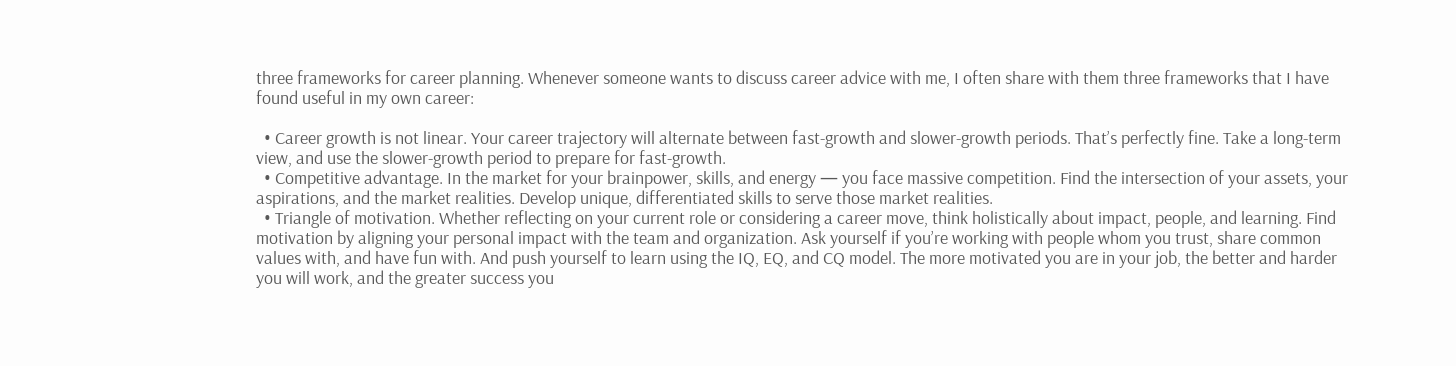three frameworks for career planning. Whenever someone wants to discuss career advice with me, I often share with them three frameworks that I have found useful in my own career:

  • Career growth is not linear. Your career trajectory will alternate between fast-growth and slower-growth periods. That’s perfectly fine. Take a long-term view, and use the slower-growth period to prepare for fast-growth.
  • Competitive advantage. In the market for your brainpower, skills, and energy — you face massive competition. Find the intersection of your assets, your aspirations, and the market realities. Develop unique, differentiated skills to serve those market realities.
  • Triangle of motivation. Whether reflecting on your current role or considering a career move, think holistically about impact, people, and learning. Find motivation by aligning your personal impact with the team and organization. Ask yourself if you’re working with people whom you trust, share common values with, and have fun with. And push yourself to learn using the IQ, EQ, and CQ model. The more motivated you are in your job, the better and harder you will work, and the greater success you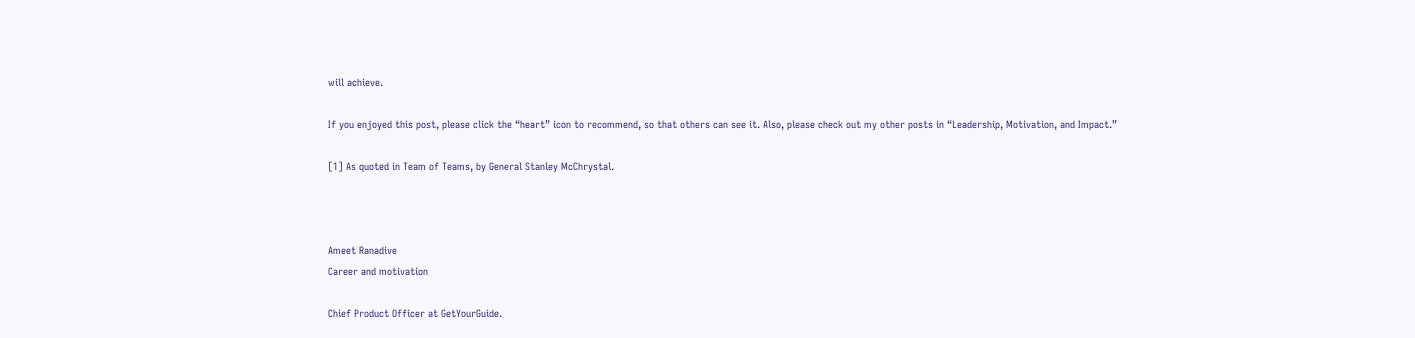will achieve.

If you enjoyed this post, please click the “heart” icon to recommend, so that others can see it. Also, please check out my other posts in “Leadership, Motivation, and Impact.”

[1] As quoted in Team of Teams, by General Stanley McChrystal.



Ameet Ranadive
Career and motivation

Chief Product Officer at GetYourGuide.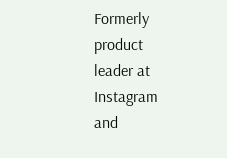Formerly product leader at Instagram and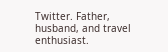Twitter. Father, husband, and travel enthusiast.